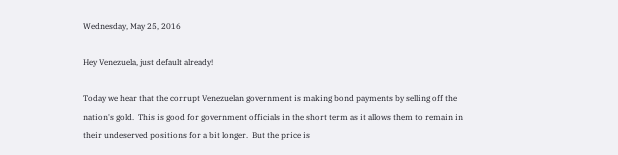Wednesday, May 25, 2016

Hey Venezuela, just default already!

Today we hear that the corrupt Venezuelan government is making bond payments by selling off the nation's gold.  This is good for government officials in the short term as it allows them to remain in their undeserved positions for a bit longer.  But the price is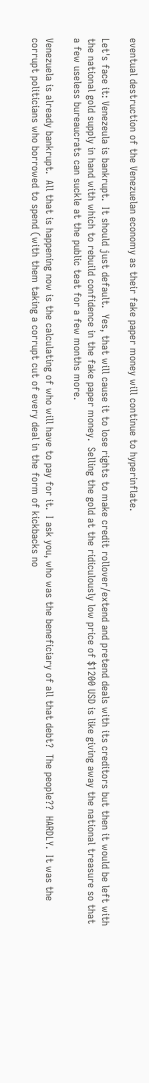eventual destruction of the Venezuelan economy as their fake paper money will continue to hyperinflate.

Let's face it: Venezeula is bankrupt.  It should just default.  Yes, that will cause it to lose rights to make credit rollover/extend and pretend deals with its creditors but then it would be left with the national gold supply in hand with which to rebuild confidence in the fake paper money.  Selling the gold at the ridiculously low price of $1200 USD is like giving away the national treasure so that a few useless bureaucrats can suckle at the public teat for a few months more.

Venezuela is already bankrupt.  All that is happening now is the calculating of who will have to pay for it.  I ask you, who was the beneficiary of all that debt?  The people??  HARDLY.  It was the corrupt politicians who borrowed to spend (with them taking a corrupt cut of every deal in the form of kickbacks no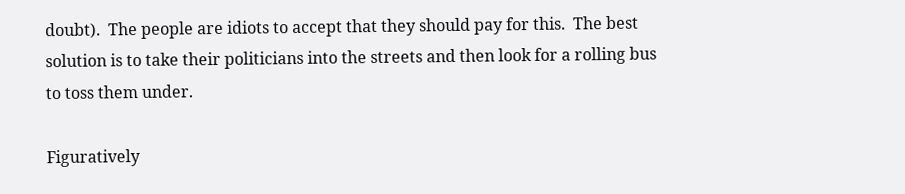doubt).  The people are idiots to accept that they should pay for this.  The best solution is to take their politicians into the streets and then look for a rolling bus to toss them under.

Figuratively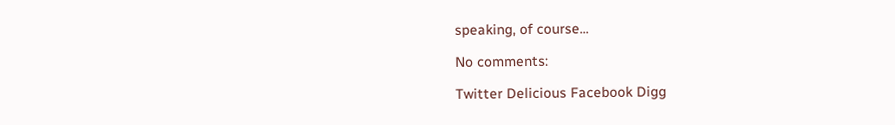speaking, of course...

No comments:

Twitter Delicious Facebook Digg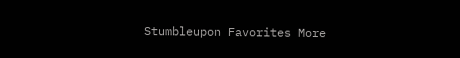Stumbleupon Favorites More